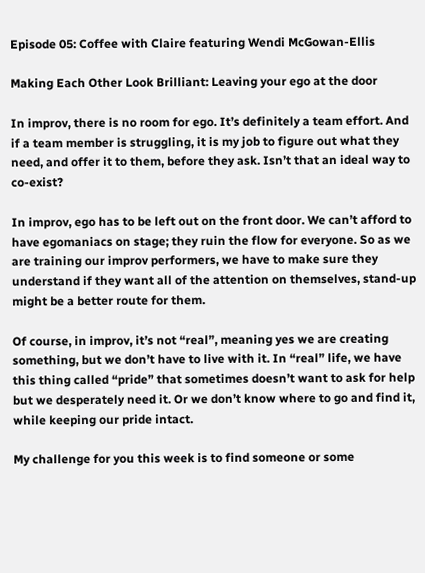Episode 05: Coffee with Claire featuring Wendi McGowan-Ellis

Making Each Other Look Brilliant: Leaving your ego at the door

In improv, there is no room for ego. It’s definitely a team effort. And if a team member is struggling, it is my job to figure out what they need, and offer it to them, before they ask. Isn’t that an ideal way to co-exist?

In improv, ego has to be left out on the front door. We can’t afford to have egomaniacs on stage; they ruin the flow for everyone. So as we are training our improv performers, we have to make sure they understand if they want all of the attention on themselves, stand-up might be a better route for them.

Of course, in improv, it’s not “real”, meaning yes we are creating something, but we don’t have to live with it. In “real” life, we have this thing called “pride” that sometimes doesn’t want to ask for help but we desperately need it. Or we don’t know where to go and find it, while keeping our pride intact.

My challenge for you this week is to find someone or some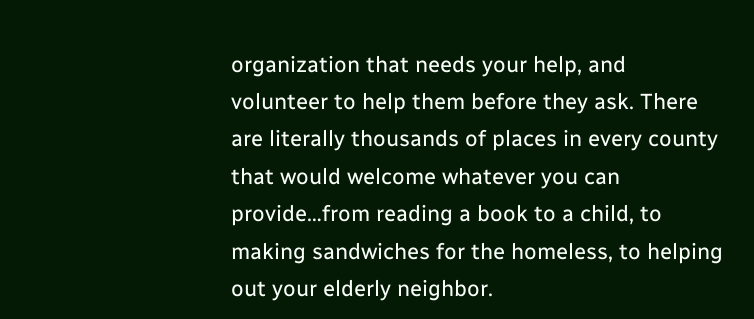organization that needs your help, and volunteer to help them before they ask. There are literally thousands of places in every county that would welcome whatever you can provide…from reading a book to a child, to making sandwiches for the homeless, to helping out your elderly neighbor.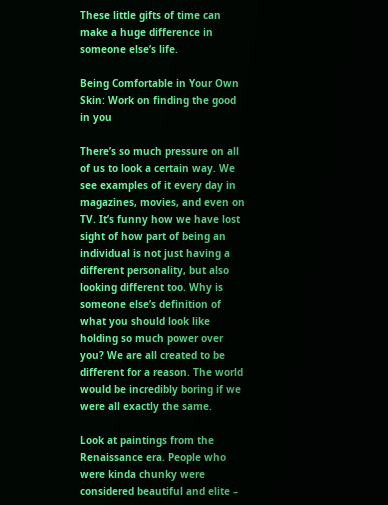These little gifts of time can make a huge difference in someone else’s life.

Being Comfortable in Your Own Skin: Work on finding the good in you

There’s so much pressure on all of us to look a certain way. We see examples of it every day in magazines, movies, and even on TV. It’s funny how we have lost sight of how part of being an individual is not just having a different personality, but also looking different too. Why is someone else’s definition of what you should look like holding so much power over you? We are all created to be different for a reason. The world would be incredibly boring if we were all exactly the same.

Look at paintings from the Renaissance era. People who were kinda chunky were considered beautiful and elite –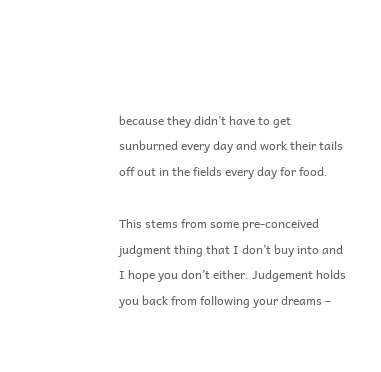because they didn’t have to get sunburned every day and work their tails off out in the fields every day for food.

This stems from some pre-conceived judgment thing that I don’t buy into and I hope you don’t either. Judgement holds you back from following your dreams –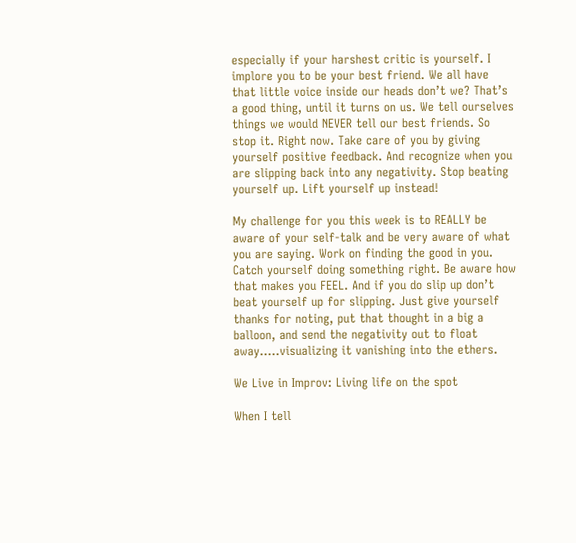especially if your harshest critic is yourself. I implore you to be your best friend. We all have that little voice inside our heads don’t we? That’s a good thing, until it turns on us. We tell ourselves things we would NEVER tell our best friends. So stop it. Right now. Take care of you by giving yourself positive feedback. And recognize when you are slipping back into any negativity. Stop beating yourself up. Lift yourself up instead!

My challenge for you this week is to REALLY be aware of your self-talk and be very aware of what you are saying. Work on finding the good in you. Catch yourself doing something right. Be aware how that makes you FEEL. And if you do slip up don’t beat yourself up for slipping. Just give yourself thanks for noting, put that thought in a big a balloon, and send the negativity out to float away…..visualizing it vanishing into the ethers.

We Live in Improv: Living life on the spot

When I tell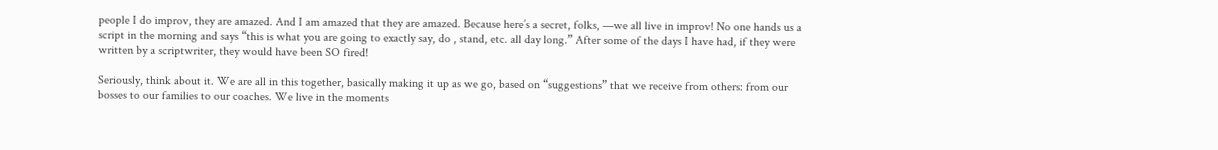people I do improv, they are amazed. And I am amazed that they are amazed. Because here’s a secret, folks, —we all live in improv! No one hands us a script in the morning and says “this is what you are going to exactly say, do , stand, etc. all day long.” After some of the days I have had, if they were written by a scriptwriter, they would have been SO fired!

Seriously, think about it. We are all in this together, basically making it up as we go, based on “suggestions” that we receive from others: from our bosses to our families to our coaches. We live in the moments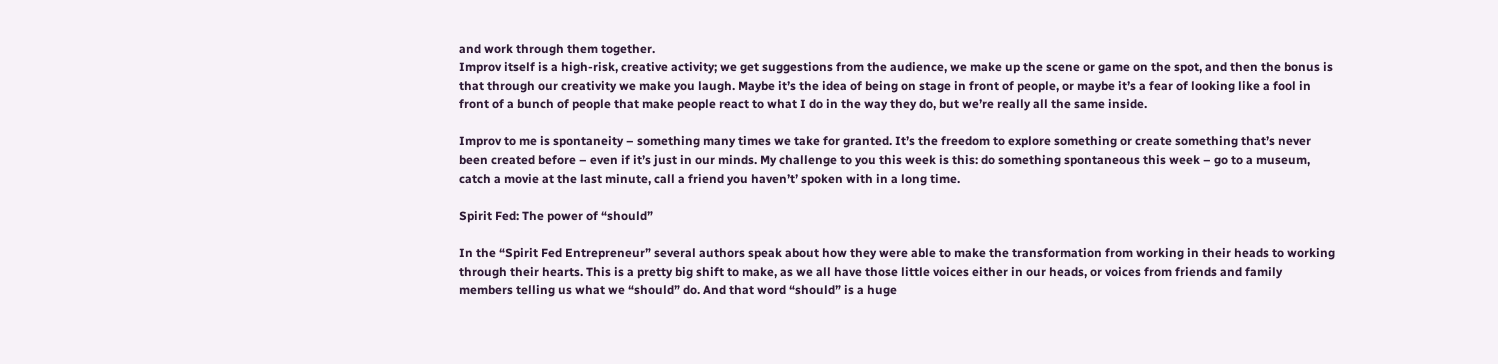and work through them together.
Improv itself is a high-risk, creative activity; we get suggestions from the audience, we make up the scene or game on the spot, and then the bonus is that through our creativity we make you laugh. Maybe it’s the idea of being on stage in front of people, or maybe it’s a fear of looking like a fool in front of a bunch of people that make people react to what I do in the way they do, but we’re really all the same inside.

Improv to me is spontaneity – something many times we take for granted. It’s the freedom to explore something or create something that’s never been created before – even if it’s just in our minds. My challenge to you this week is this: do something spontaneous this week – go to a museum, catch a movie at the last minute, call a friend you haven’t’ spoken with in a long time.

Spirit Fed: The power of “should”

In the “Spirit Fed Entrepreneur” several authors speak about how they were able to make the transformation from working in their heads to working through their hearts. This is a pretty big shift to make, as we all have those little voices either in our heads, or voices from friends and family members telling us what we “should” do. And that word “should” is a huge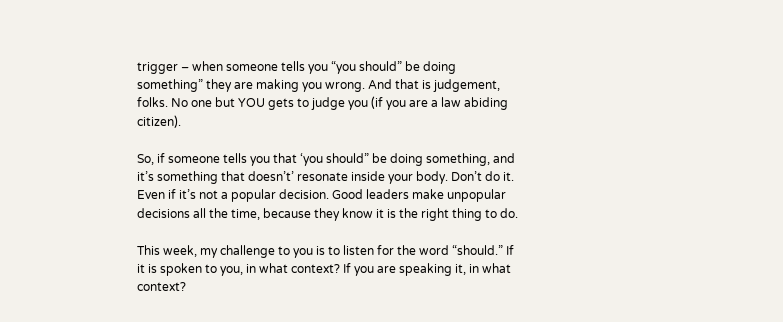trigger – when someone tells you “you should” be doing something” they are making you wrong. And that is judgement, folks. No one but YOU gets to judge you (if you are a law abiding citizen).

So, if someone tells you that ‘you should” be doing something, and it’s something that doesn’t’ resonate inside your body. Don’t do it. Even if it’s not a popular decision. Good leaders make unpopular decisions all the time, because they know it is the right thing to do.

This week, my challenge to you is to listen for the word “should.” If it is spoken to you, in what context? If you are speaking it, in what context?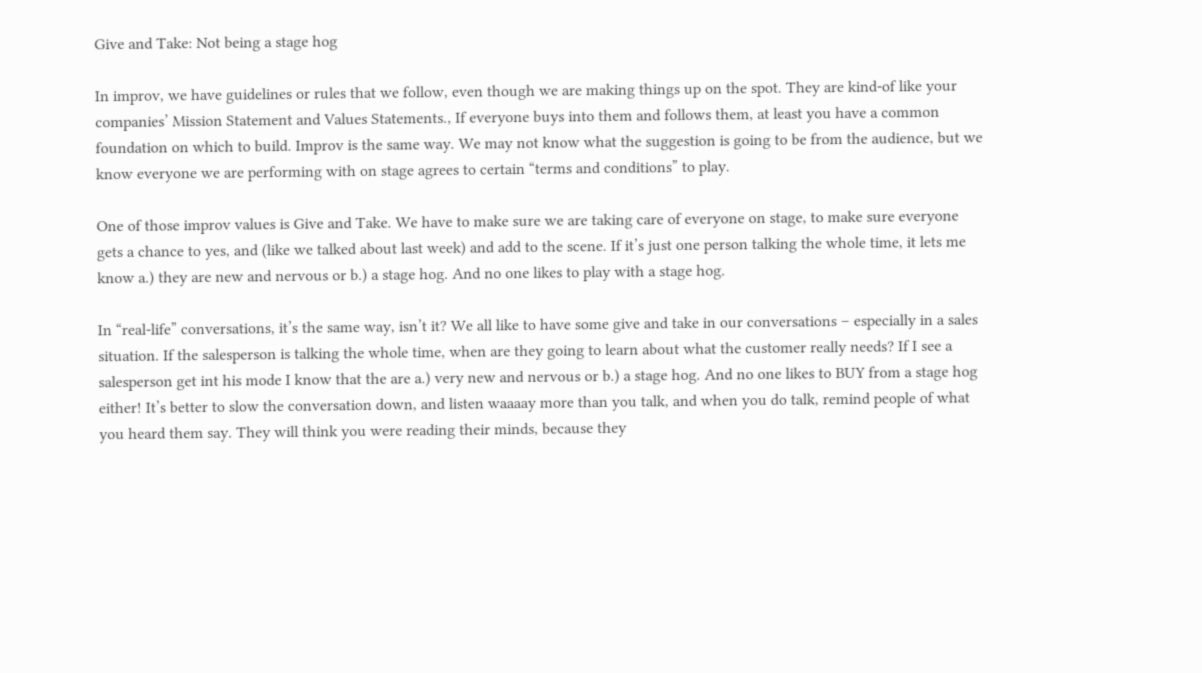Give and Take: Not being a stage hog

In improv, we have guidelines or rules that we follow, even though we are making things up on the spot. They are kind-of like your companies’ Mission Statement and Values Statements., If everyone buys into them and follows them, at least you have a common foundation on which to build. Improv is the same way. We may not know what the suggestion is going to be from the audience, but we know everyone we are performing with on stage agrees to certain “terms and conditions” to play.

One of those improv values is Give and Take. We have to make sure we are taking care of everyone on stage, to make sure everyone gets a chance to yes, and (like we talked about last week) and add to the scene. If it’s just one person talking the whole time, it lets me know a.) they are new and nervous or b.) a stage hog. And no one likes to play with a stage hog.

In “real-life” conversations, it’s the same way, isn’t it? We all like to have some give and take in our conversations – especially in a sales situation. If the salesperson is talking the whole time, when are they going to learn about what the customer really needs? If I see a salesperson get int his mode I know that the are a.) very new and nervous or b.) a stage hog. And no one likes to BUY from a stage hog either! It’s better to slow the conversation down, and listen waaaay more than you talk, and when you do talk, remind people of what you heard them say. They will think you were reading their minds, because they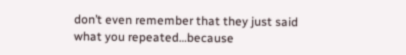don’t even remember that they just said what you repeated…because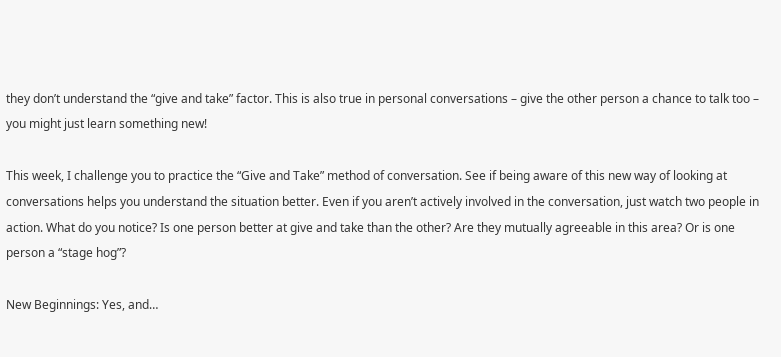they don’t understand the “give and take” factor. This is also true in personal conversations – give the other person a chance to talk too – you might just learn something new!

This week, I challenge you to practice the “Give and Take” method of conversation. See if being aware of this new way of looking at conversations helps you understand the situation better. Even if you aren’t actively involved in the conversation, just watch two people in action. What do you notice? Is one person better at give and take than the other? Are they mutually agreeable in this area? Or is one person a “stage hog”?

New Beginnings: Yes, and…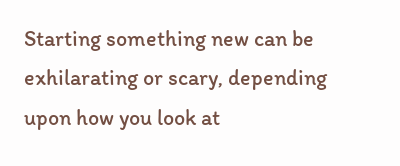Starting something new can be exhilarating or scary, depending upon how you look at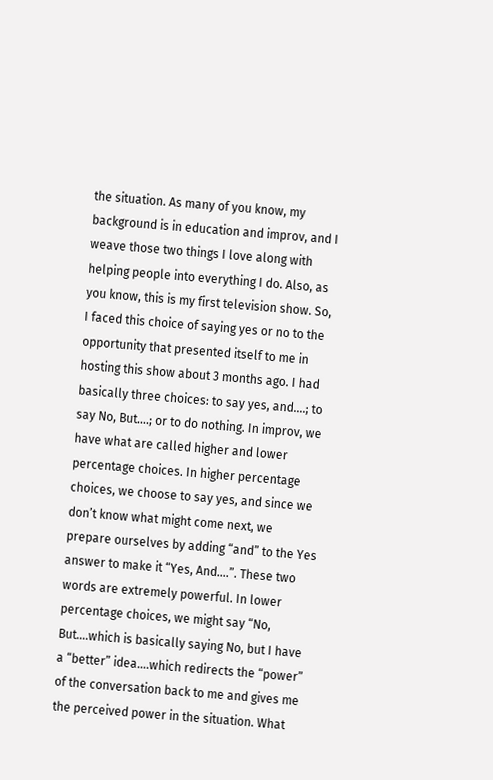the situation. As many of you know, my background is in education and improv, and I weave those two things I love along with helping people into everything I do. Also, as you know, this is my first television show. So, I faced this choice of saying yes or no to the opportunity that presented itself to me in hosting this show about 3 months ago. I had basically three choices: to say yes, and….; to say No, But….; or to do nothing. In improv, we have what are called higher and lower percentage choices. In higher percentage choices, we choose to say yes, and since we don’t know what might come next, we prepare ourselves by adding “and” to the Yes answer to make it “Yes, And….”. These two words are extremely powerful. In lower percentage choices, we might say “No, But….which is basically saying No, but I have a “better” idea….which redirects the “power” of the conversation back to me and gives me the perceived power in the situation. What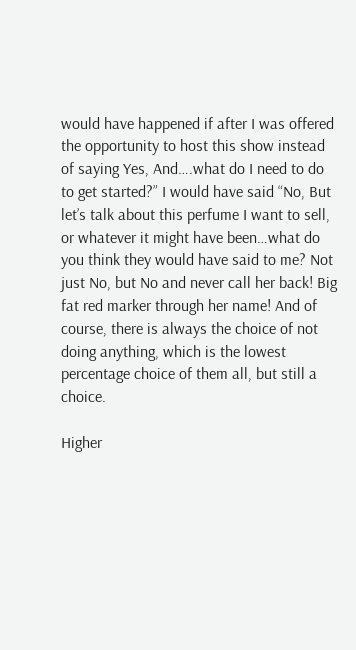would have happened if after I was offered the opportunity to host this show instead of saying Yes, And….what do I need to do to get started?” I would have said “No, But let’s talk about this perfume I want to sell, or whatever it might have been…what do you think they would have said to me? Not just No, but No and never call her back! Big fat red marker through her name! And of course, there is always the choice of not doing anything, which is the lowest percentage choice of them all, but still a choice.

Higher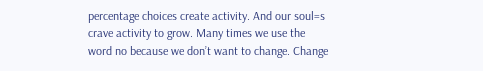percentage choices create activity. And our soul=s crave activity to grow. Many times we use the word no because we don’t want to change. Change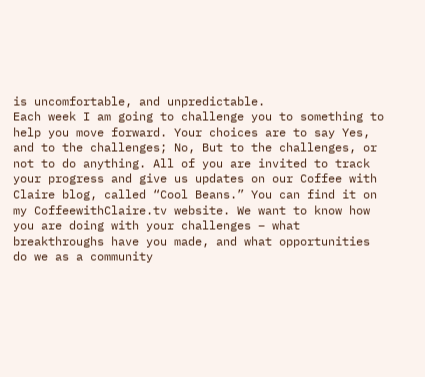is uncomfortable, and unpredictable.
Each week I am going to challenge you to something to help you move forward. Your choices are to say Yes, and to the challenges; No, But to the challenges, or not to do anything. All of you are invited to track your progress and give us updates on our Coffee with Claire blog, called “Cool Beans.” You can find it on my CoffeewithClaire.tv website. We want to know how you are doing with your challenges – what breakthroughs have you made, and what opportunities do we as a community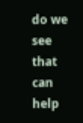do we see that can help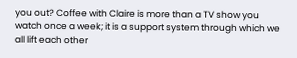you out? Coffee with Claire is more than a TV show you watch once a week; it is a support system through which we all lift each other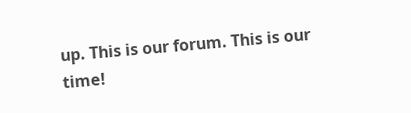up. This is our forum. This is our time!